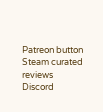Patreon button  Steam curated reviews  Discord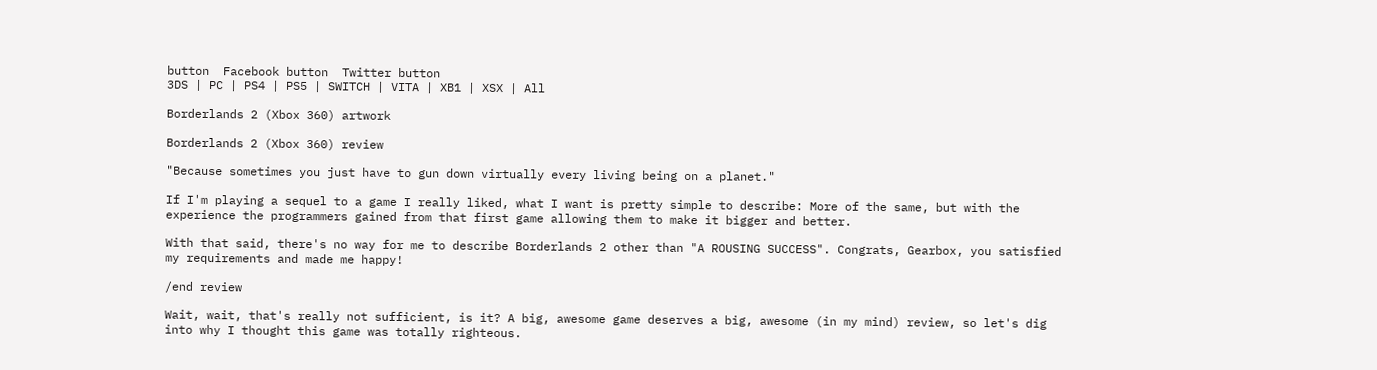button  Facebook button  Twitter button
3DS | PC | PS4 | PS5 | SWITCH | VITA | XB1 | XSX | All

Borderlands 2 (Xbox 360) artwork

Borderlands 2 (Xbox 360) review

"Because sometimes you just have to gun down virtually every living being on a planet."

If I'm playing a sequel to a game I really liked, what I want is pretty simple to describe: More of the same, but with the experience the programmers gained from that first game allowing them to make it bigger and better.

With that said, there's no way for me to describe Borderlands 2 other than "A ROUSING SUCCESS". Congrats, Gearbox, you satisfied my requirements and made me happy!

/end review

Wait, wait, that's really not sufficient, is it? A big, awesome game deserves a big, awesome (in my mind) review, so let's dig into why I thought this game was totally righteous.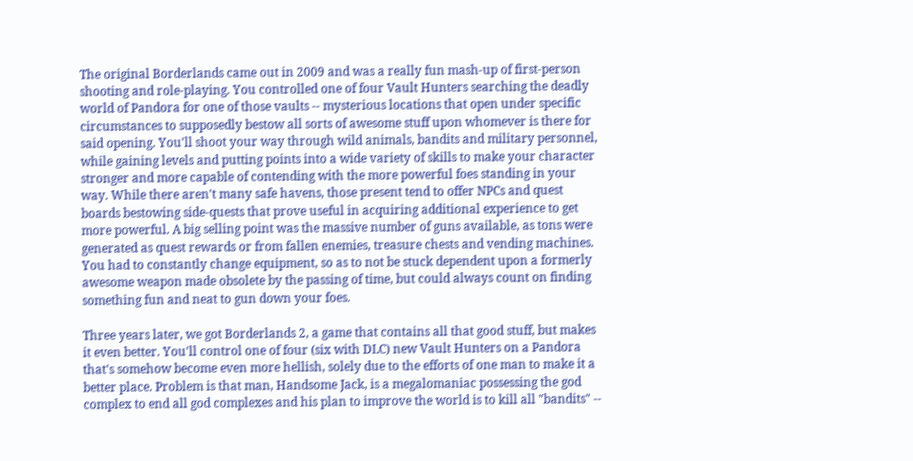The original Borderlands came out in 2009 and was a really fun mash-up of first-person shooting and role-playing. You controlled one of four Vault Hunters searching the deadly world of Pandora for one of those vaults -- mysterious locations that open under specific circumstances to supposedly bestow all sorts of awesome stuff upon whomever is there for said opening. You'll shoot your way through wild animals, bandits and military personnel, while gaining levels and putting points into a wide variety of skills to make your character stronger and more capable of contending with the more powerful foes standing in your way. While there aren't many safe havens, those present tend to offer NPCs and quest boards bestowing side-quests that prove useful in acquiring additional experience to get more powerful. A big selling point was the massive number of guns available, as tons were generated as quest rewards or from fallen enemies, treasure chests and vending machines. You had to constantly change equipment, so as to not be stuck dependent upon a formerly awesome weapon made obsolete by the passing of time, but could always count on finding something fun and neat to gun down your foes.

Three years later, we got Borderlands 2, a game that contains all that good stuff, but makes it even better. You'll control one of four (six with DLC) new Vault Hunters on a Pandora that's somehow become even more hellish, solely due to the efforts of one man to make it a better place. Problem is that man, Handsome Jack, is a megalomaniac possessing the god complex to end all god complexes and his plan to improve the world is to kill all "bandits" --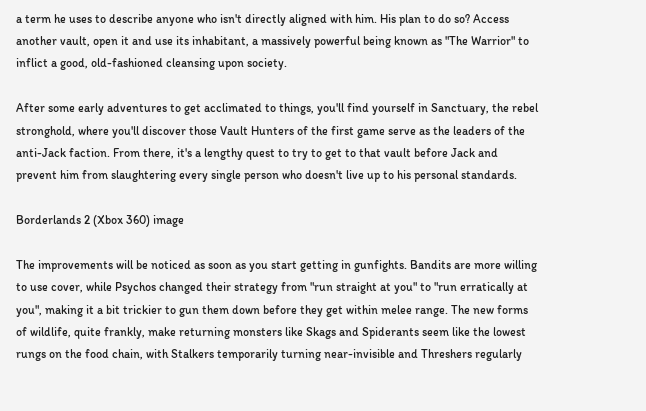a term he uses to describe anyone who isn't directly aligned with him. His plan to do so? Access another vault, open it and use its inhabitant, a massively powerful being known as "The Warrior" to inflict a good, old-fashioned cleansing upon society.

After some early adventures to get acclimated to things, you'll find yourself in Sanctuary, the rebel stronghold, where you'll discover those Vault Hunters of the first game serve as the leaders of the anti-Jack faction. From there, it's a lengthy quest to try to get to that vault before Jack and prevent him from slaughtering every single person who doesn't live up to his personal standards.

Borderlands 2 (Xbox 360) image

The improvements will be noticed as soon as you start getting in gunfights. Bandits are more willing to use cover, while Psychos changed their strategy from "run straight at you" to "run erratically at you", making it a bit trickier to gun them down before they get within melee range. The new forms of wildlife, quite frankly, make returning monsters like Skags and Spiderants seem like the lowest rungs on the food chain, with Stalkers temporarily turning near-invisible and Threshers regularly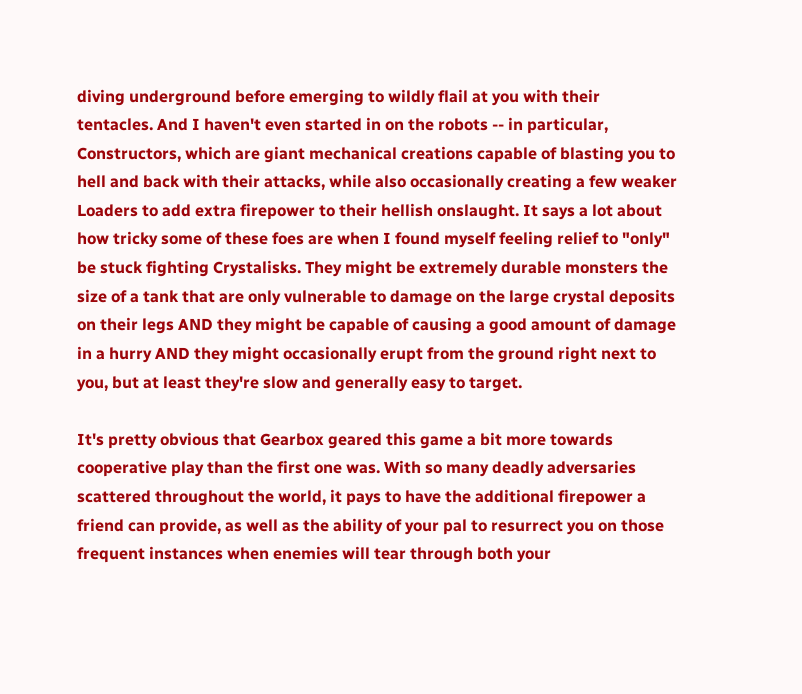diving underground before emerging to wildly flail at you with their tentacles. And I haven't even started in on the robots -- in particular, Constructors, which are giant mechanical creations capable of blasting you to hell and back with their attacks, while also occasionally creating a few weaker Loaders to add extra firepower to their hellish onslaught. It says a lot about how tricky some of these foes are when I found myself feeling relief to "only" be stuck fighting Crystalisks. They might be extremely durable monsters the size of a tank that are only vulnerable to damage on the large crystal deposits on their legs AND they might be capable of causing a good amount of damage in a hurry AND they might occasionally erupt from the ground right next to you, but at least they're slow and generally easy to target.

It's pretty obvious that Gearbox geared this game a bit more towards cooperative play than the first one was. With so many deadly adversaries scattered throughout the world, it pays to have the additional firepower a friend can provide, as well as the ability of your pal to resurrect you on those frequent instances when enemies will tear through both your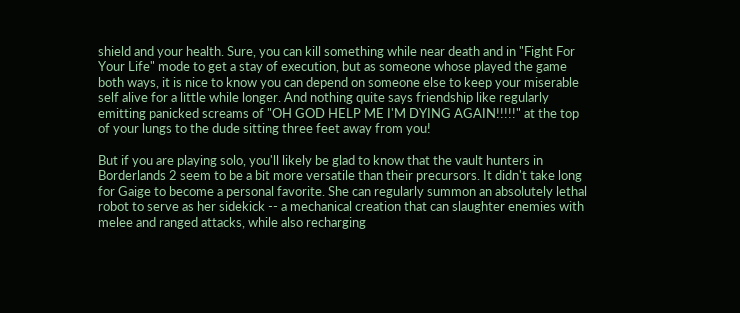shield and your health. Sure, you can kill something while near death and in "Fight For Your Life" mode to get a stay of execution, but as someone whose played the game both ways, it is nice to know you can depend on someone else to keep your miserable self alive for a little while longer. And nothing quite says friendship like regularly emitting panicked screams of "OH GOD HELP ME I'M DYING AGAIN!!!!!" at the top of your lungs to the dude sitting three feet away from you!

But if you are playing solo, you'll likely be glad to know that the vault hunters in Borderlands 2 seem to be a bit more versatile than their precursors. It didn't take long for Gaige to become a personal favorite. She can regularly summon an absolutely lethal robot to serve as her sidekick -- a mechanical creation that can slaughter enemies with melee and ranged attacks, while also recharging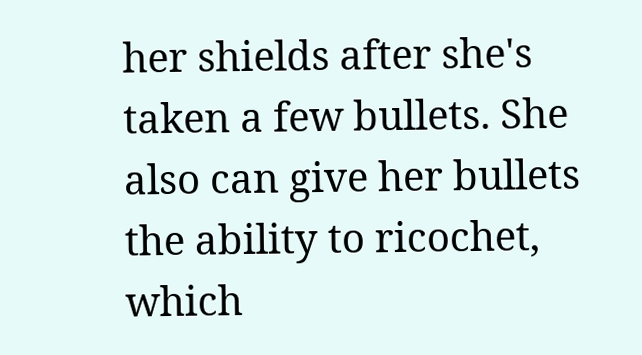her shields after she's taken a few bullets. She also can give her bullets the ability to ricochet, which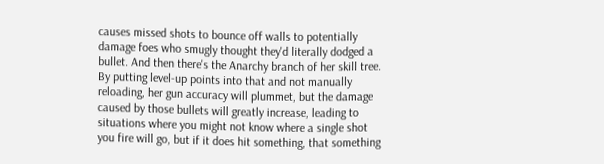causes missed shots to bounce off walls to potentially damage foes who smugly thought they'd literally dodged a bullet. And then there's the Anarchy branch of her skill tree. By putting level-up points into that and not manually reloading, her gun accuracy will plummet, but the damage caused by those bullets will greatly increase, leading to situations where you might not know where a single shot you fire will go, but if it does hit something, that something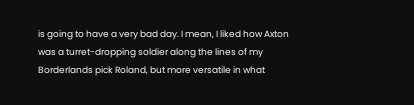is going to have a very bad day. I mean, I liked how Axton was a turret-dropping soldier along the lines of my Borderlands pick Roland, but more versatile in what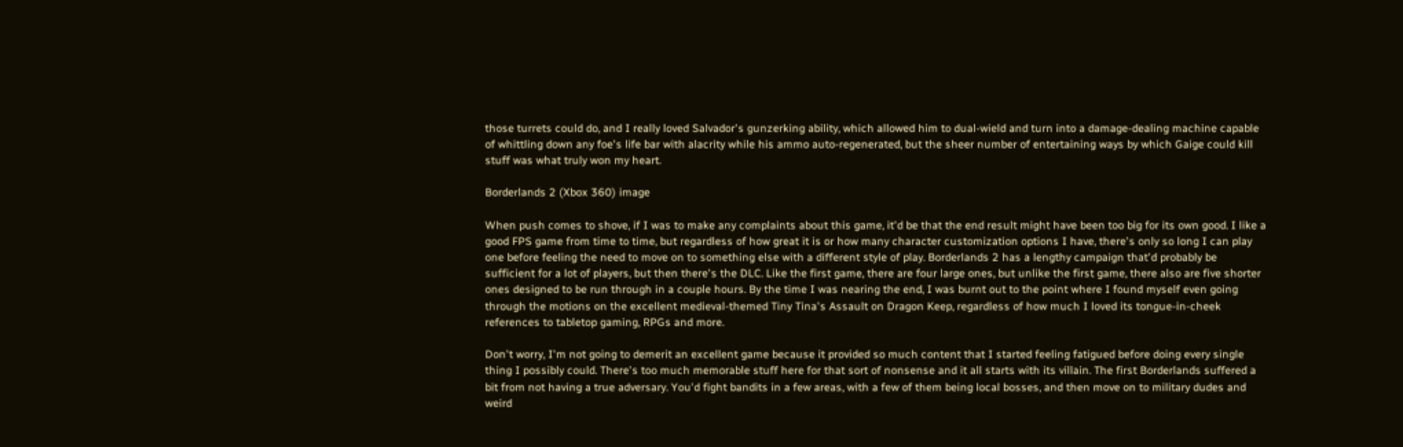those turrets could do, and I really loved Salvador's gunzerking ability, which allowed him to dual-wield and turn into a damage-dealing machine capable of whittling down any foe's life bar with alacrity while his ammo auto-regenerated, but the sheer number of entertaining ways by which Gaige could kill stuff was what truly won my heart.

Borderlands 2 (Xbox 360) image

When push comes to shove, if I was to make any complaints about this game, it'd be that the end result might have been too big for its own good. I like a good FPS game from time to time, but regardless of how great it is or how many character customization options I have, there's only so long I can play one before feeling the need to move on to something else with a different style of play. Borderlands 2 has a lengthy campaign that'd probably be sufficient for a lot of players, but then there's the DLC. Like the first game, there are four large ones, but unlike the first game, there also are five shorter ones designed to be run through in a couple hours. By the time I was nearing the end, I was burnt out to the point where I found myself even going through the motions on the excellent medieval-themed Tiny Tina's Assault on Dragon Keep, regardless of how much I loved its tongue-in-cheek references to tabletop gaming, RPGs and more.

Don't worry, I'm not going to demerit an excellent game because it provided so much content that I started feeling fatigued before doing every single thing I possibly could. There's too much memorable stuff here for that sort of nonsense and it all starts with its villain. The first Borderlands suffered a bit from not having a true adversary. You'd fight bandits in a few areas, with a few of them being local bosses, and then move on to military dudes and weird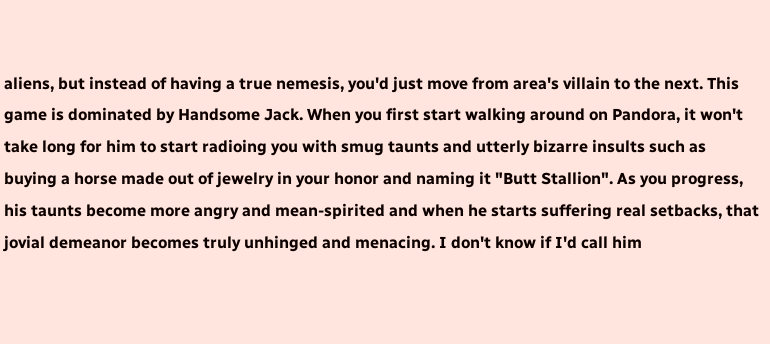aliens, but instead of having a true nemesis, you'd just move from area's villain to the next. This game is dominated by Handsome Jack. When you first start walking around on Pandora, it won't take long for him to start radioing you with smug taunts and utterly bizarre insults such as buying a horse made out of jewelry in your honor and naming it "Butt Stallion". As you progress, his taunts become more angry and mean-spirited and when he starts suffering real setbacks, that jovial demeanor becomes truly unhinged and menacing. I don't know if I'd call him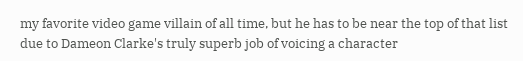my favorite video game villain of all time, but he has to be near the top of that list due to Dameon Clarke's truly superb job of voicing a character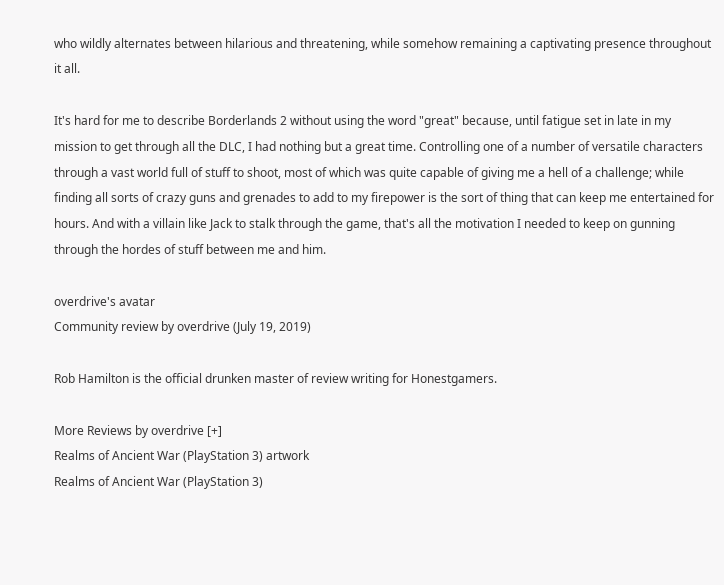who wildly alternates between hilarious and threatening, while somehow remaining a captivating presence throughout it all.

It's hard for me to describe Borderlands 2 without using the word "great" because, until fatigue set in late in my mission to get through all the DLC, I had nothing but a great time. Controlling one of a number of versatile characters through a vast world full of stuff to shoot, most of which was quite capable of giving me a hell of a challenge; while finding all sorts of crazy guns and grenades to add to my firepower is the sort of thing that can keep me entertained for hours. And with a villain like Jack to stalk through the game, that's all the motivation I needed to keep on gunning through the hordes of stuff between me and him.

overdrive's avatar
Community review by overdrive (July 19, 2019)

Rob Hamilton is the official drunken master of review writing for Honestgamers.

More Reviews by overdrive [+]
Realms of Ancient War (PlayStation 3) artwork
Realms of Ancient War (PlayStation 3)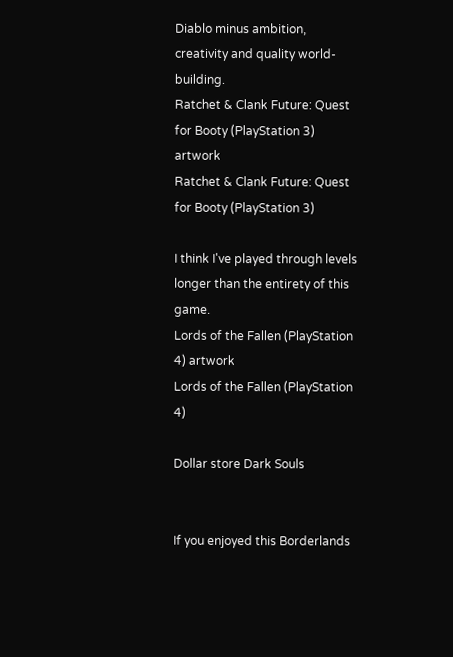Diablo minus ambition, creativity and quality world-building.
Ratchet & Clank Future: Quest for Booty (PlayStation 3) artwork
Ratchet & Clank Future: Quest for Booty (PlayStation 3)

I think I've played through levels longer than the entirety of this game.
Lords of the Fallen (PlayStation 4) artwork
Lords of the Fallen (PlayStation 4)

Dollar store Dark Souls


If you enjoyed this Borderlands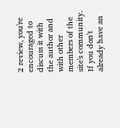2 review, you're encouraged to discuss it with the author and with other members of the site's community. If you don't already have an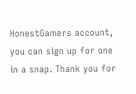HonestGamers account, you can sign up for one in a snap. Thank you for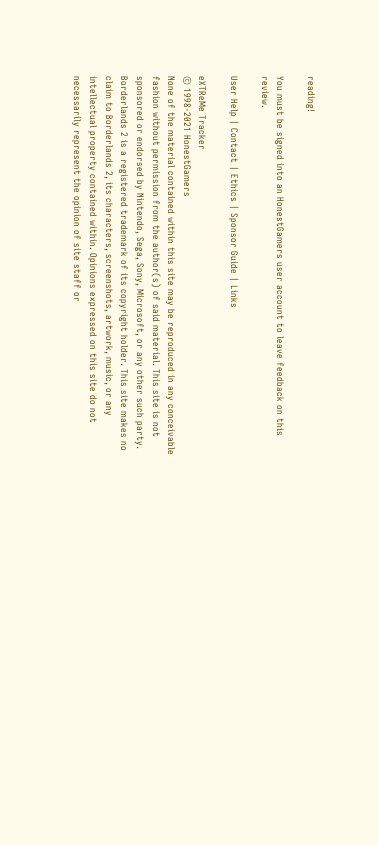reading!

You must be signed into an HonestGamers user account to leave feedback on this review.

User Help | Contact | Ethics | Sponsor Guide | Links

eXTReMe Tracker
© 1998-2021 HonestGamers
None of the material contained within this site may be reproduced in any conceivable fashion without permission from the author(s) of said material. This site is not sponsored or endorsed by Nintendo, Sega, Sony, Microsoft, or any other such party. Borderlands 2 is a registered trademark of its copyright holder. This site makes no claim to Borderlands 2, its characters, screenshots, artwork, music, or any intellectual property contained within. Opinions expressed on this site do not necessarily represent the opinion of site staff or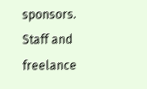sponsors. Staff and freelance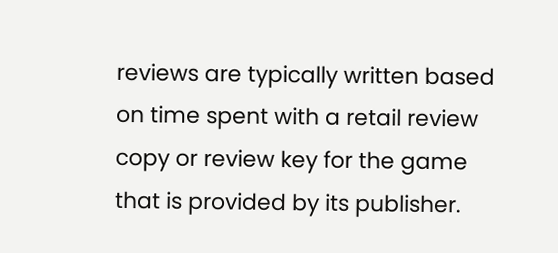reviews are typically written based on time spent with a retail review copy or review key for the game that is provided by its publisher.